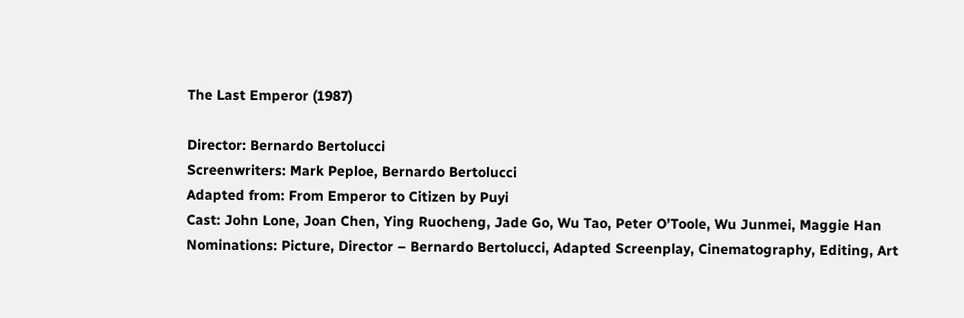The Last Emperor (1987)

Director: Bernardo Bertolucci
Screenwriters: Mark Peploe, Bernardo Bertolucci
Adapted from: From Emperor to Citizen by Puyi
Cast: John Lone, Joan Chen, Ying Ruocheng, Jade Go, Wu Tao, Peter O’Toole, Wu Junmei, Maggie Han
Nominations: Picture, Director – Bernardo Bertolucci, Adapted Screenplay, Cinematography, Editing, Art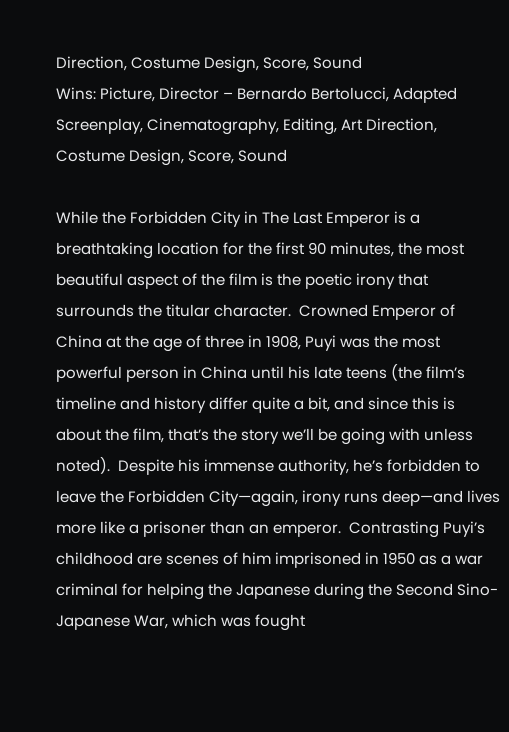Direction, Costume Design, Score, Sound
Wins: Picture, Director – Bernardo Bertolucci, Adapted Screenplay, Cinematography, Editing, Art Direction, Costume Design, Score, Sound

While the Forbidden City in The Last Emperor is a breathtaking location for the first 90 minutes, the most beautiful aspect of the film is the poetic irony that surrounds the titular character.  Crowned Emperor of China at the age of three in 1908, Puyi was the most powerful person in China until his late teens (the film’s timeline and history differ quite a bit, and since this is about the film, that’s the story we’ll be going with unless noted).  Despite his immense authority, he’s forbidden to leave the Forbidden City—again, irony runs deep—and lives more like a prisoner than an emperor.  Contrasting Puyi’s childhood are scenes of him imprisoned in 1950 as a war criminal for helping the Japanese during the Second Sino-Japanese War, which was fought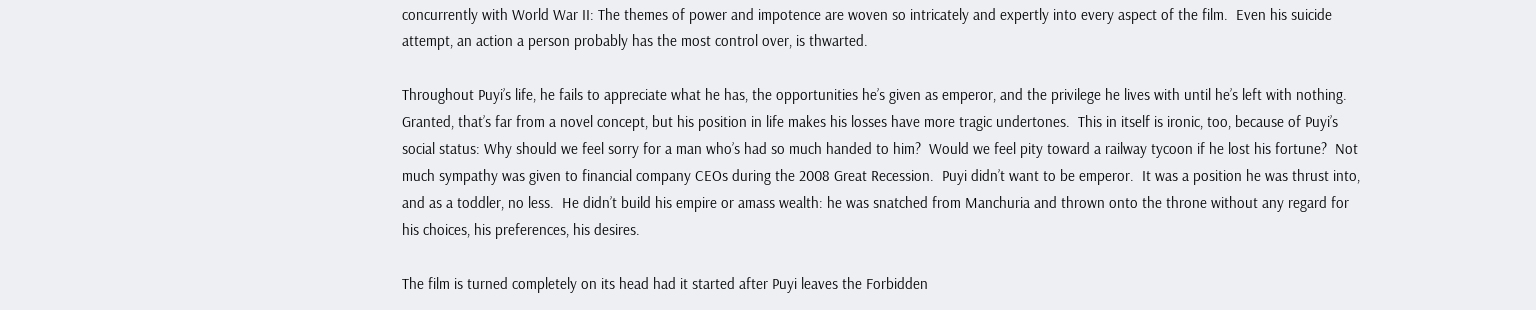concurrently with World War II: The themes of power and impotence are woven so intricately and expertly into every aspect of the film.  Even his suicide attempt, an action a person probably has the most control over, is thwarted.

Throughout Puyi’s life, he fails to appreciate what he has, the opportunities he’s given as emperor, and the privilege he lives with until he’s left with nothing.  Granted, that’s far from a novel concept, but his position in life makes his losses have more tragic undertones.  This in itself is ironic, too, because of Puyi’s social status: Why should we feel sorry for a man who’s had so much handed to him?  Would we feel pity toward a railway tycoon if he lost his fortune?  Not much sympathy was given to financial company CEOs during the 2008 Great Recession.  Puyi didn’t want to be emperor.  It was a position he was thrust into, and as a toddler, no less.  He didn’t build his empire or amass wealth: he was snatched from Manchuria and thrown onto the throne without any regard for his choices, his preferences, his desires.

The film is turned completely on its head had it started after Puyi leaves the Forbidden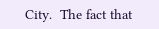City.  The fact that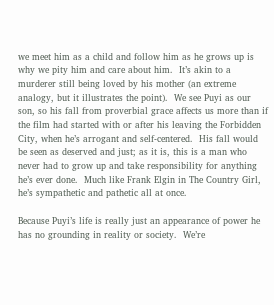we meet him as a child and follow him as he grows up is why we pity him and care about him.  It’s akin to a murderer still being loved by his mother (an extreme analogy, but it illustrates the point).  We see Puyi as our son, so his fall from proverbial grace affects us more than if the film had started with or after his leaving the Forbidden City, when he’s arrogant and self-centered.  His fall would be seen as deserved and just; as it is, this is a man who never had to grow up and take responsibility for anything he’s ever done.  Much like Frank Elgin in The Country Girl, he’s sympathetic and pathetic all at once.

Because Puyi’s life is really just an appearance of power he has no grounding in reality or society.  We’re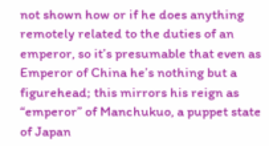not shown how or if he does anything remotely related to the duties of an emperor, so it’s presumable that even as Emperor of China he’s nothing but a figurehead; this mirrors his reign as “emperor” of Manchukuo, a puppet state of Japan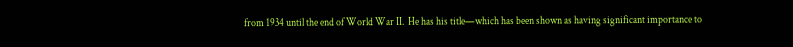from 1934 until the end of World War II.  He has his title—which has been shown as having significant importance to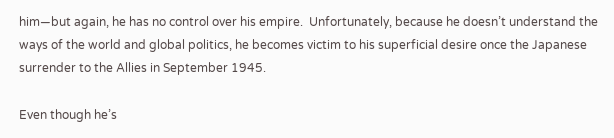him—but again, he has no control over his empire.  Unfortunately, because he doesn’t understand the ways of the world and global politics, he becomes victim to his superficial desire once the Japanese surrender to the Allies in September 1945.

Even though he’s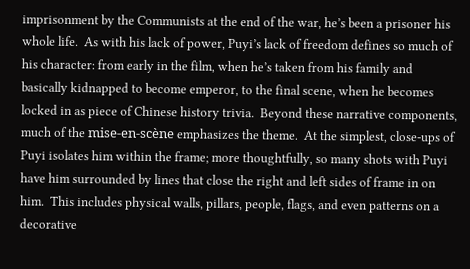imprisonment by the Communists at the end of the war, he’s been a prisoner his whole life.  As with his lack of power, Puyi’s lack of freedom defines so much of his character: from early in the film, when he’s taken from his family and basically kidnapped to become emperor, to the final scene, when he becomes locked in as piece of Chinese history trivia.  Beyond these narrative components, much of the mise-en-scène emphasizes the theme.  At the simplest, close-ups of Puyi isolates him within the frame; more thoughtfully, so many shots with Puyi have him surrounded by lines that close the right and left sides of frame in on him.  This includes physical walls, pillars, people, flags, and even patterns on a decorative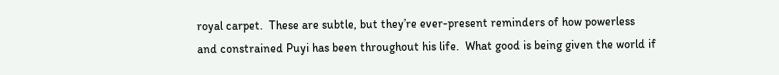royal carpet.  These are subtle, but they’re ever-present reminders of how powerless and constrained Puyi has been throughout his life.  What good is being given the world if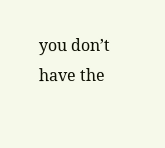you don’t have the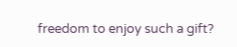freedom to enjoy such a gift?